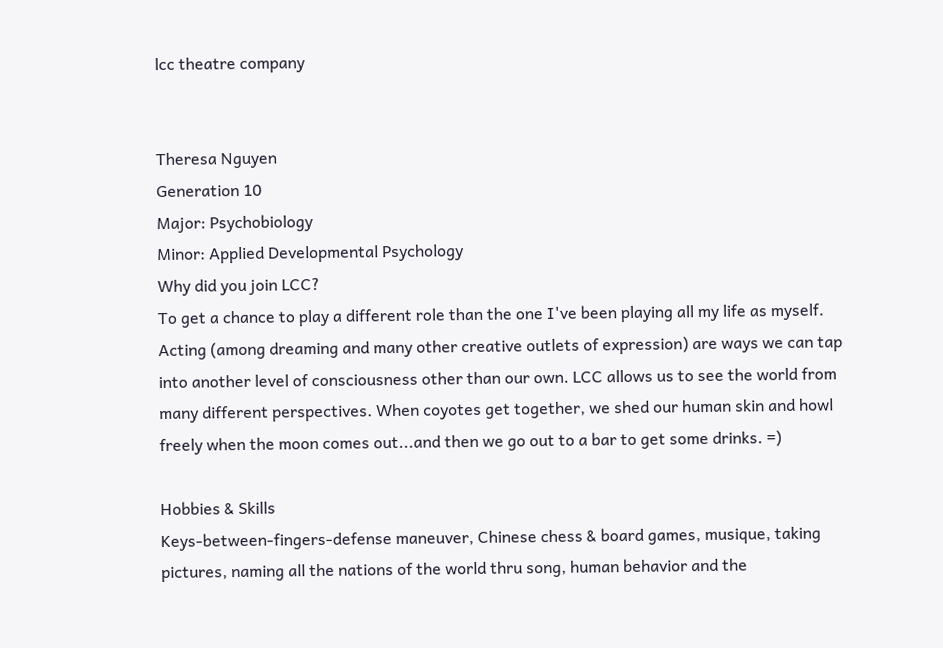lcc theatre company


Theresa Nguyen
Generation 10
Major: Psychobiology
Minor: Applied Developmental Psychology
Why did you join LCC?
To get a chance to play a different role than the one I've been playing all my life as myself. Acting (among dreaming and many other creative outlets of expression) are ways we can tap into another level of consciousness other than our own. LCC allows us to see the world from many different perspectives. When coyotes get together, we shed our human skin and howl freely when the moon comes out...and then we go out to a bar to get some drinks. =)

Hobbies & Skills
Keys-between-fingers-defense maneuver, Chinese chess & board games, musique, taking pictures, naming all the nations of the world thru song, human behavior and the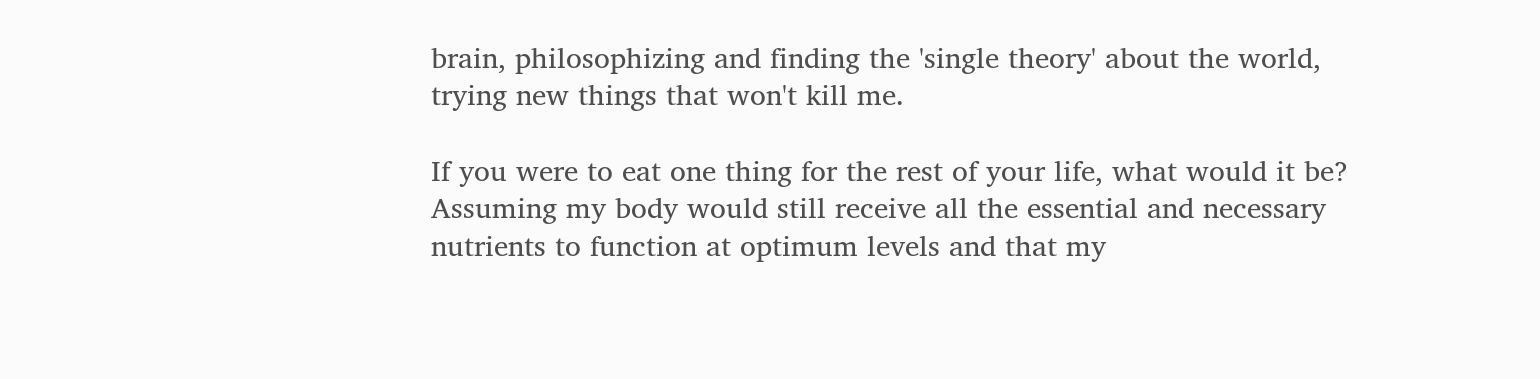brain, philosophizing and finding the 'single theory' about the world, trying new things that won't kill me.

If you were to eat one thing for the rest of your life, what would it be?
Assuming my body would still receive all the essential and necessary nutrients to function at optimum levels and that my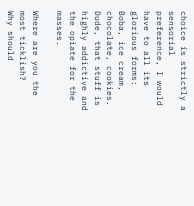choice is strictly a sensorial preference, I would have to all its glorious forms: Boba, ice cream, chocolate, cookies. Dude, that stuff is highly addictive and the opiate for the masses.

Where are you the most ticklish?
Why should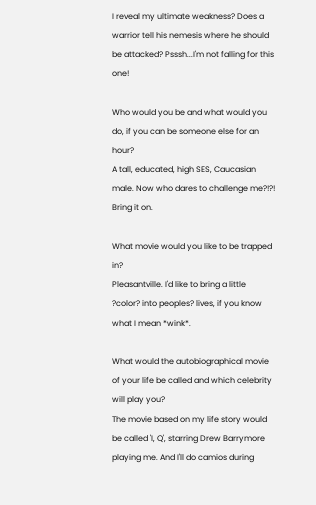I reveal my ultimate weakness? Does a warrior tell his nemesis where he should be attacked? Psssh...I'm not falling for this one!

Who would you be and what would you do, if you can be someone else for an hour?
A tall, educated, high SES, Caucasian male. Now who dares to challenge me?!?! Bring it on.

What movie would you like to be trapped in?
Pleasantville. I'd like to bring a little ?color? into peoples? lives, if you know what I mean *wink*.

What would the autobiographical movie of your life be called and which celebrity will play you?
The movie based on my life story would be called 'I, Q', starring Drew Barrymore playing me. And I'll do camios during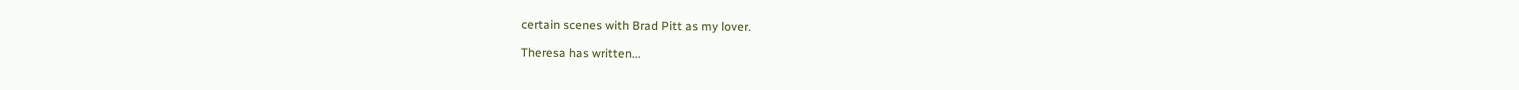certain scenes with Brad Pitt as my lover.

Theresa has written...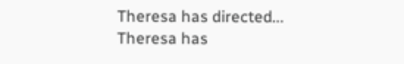Theresa has directed...
Theresa has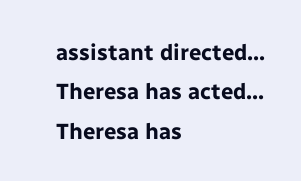assistant directed...
Theresa has acted...
Theresa has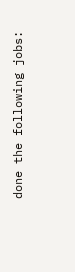done the following jobs: